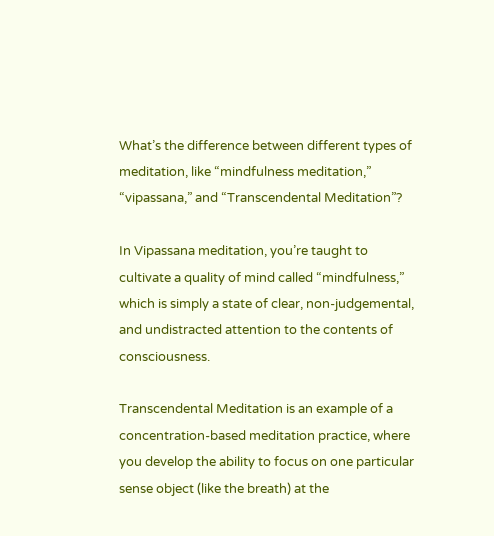What’s the difference between different types of meditation, like “mindfulness meditation,” “vipassana,” and “Transcendental Meditation”?

In Vipassana meditation, you’re taught to cultivate a quality of mind called “mindfulness,” which is simply a state of clear, non-judgemental, and undistracted attention to the contents of consciousness.

Transcendental Meditation is an example of a concentration-based meditation practice, where you develop the ability to focus on one particular sense object (like the breath) at the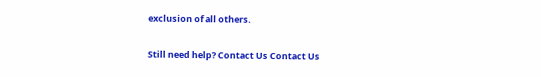exclusion of all others.

Still need help? Contact Us Contact Us